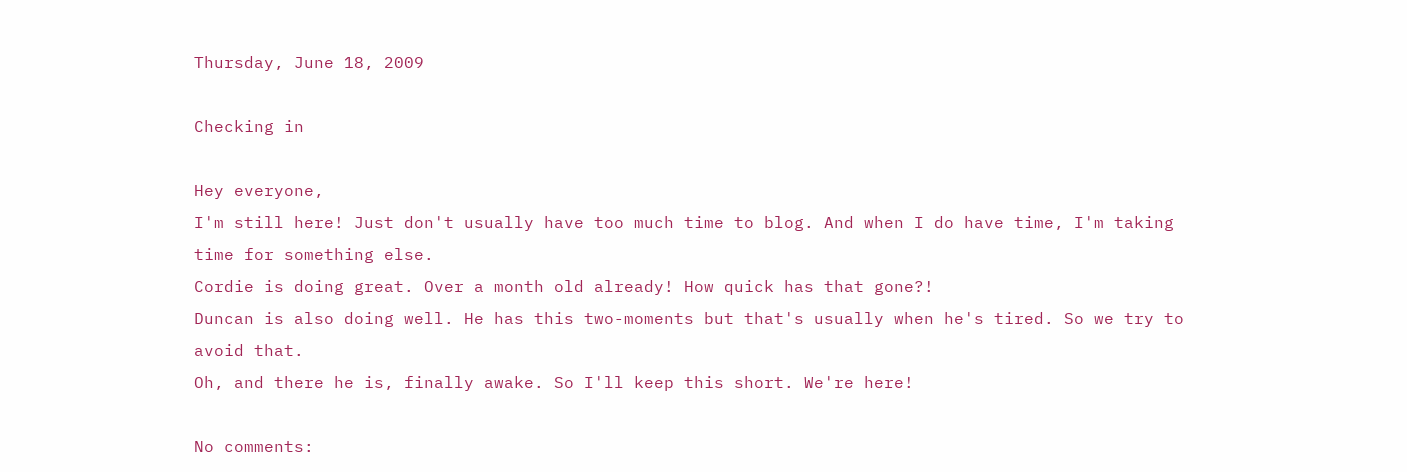Thursday, June 18, 2009

Checking in

Hey everyone,
I'm still here! Just don't usually have too much time to blog. And when I do have time, I'm taking time for something else.
Cordie is doing great. Over a month old already! How quick has that gone?!
Duncan is also doing well. He has this two-moments but that's usually when he's tired. So we try to avoid that.
Oh, and there he is, finally awake. So I'll keep this short. We're here!

No comments: